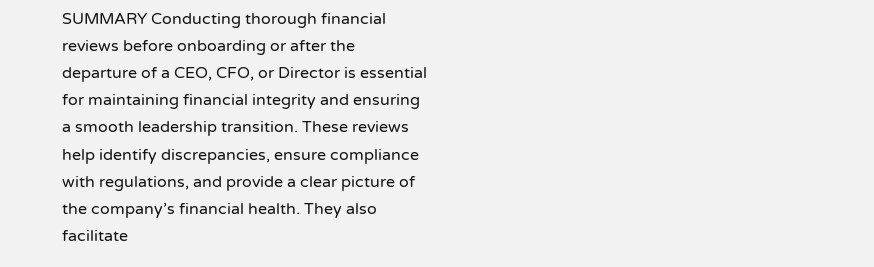SUMMARY Conducting thorough financial reviews before onboarding or after the departure of a CEO, CFO, or Director is essential for maintaining financial integrity and ensuring a smooth leadership transition. These reviews help identify discrepancies, ensure compliance with regulations, and provide a clear picture of the company’s financial health. They also facilitate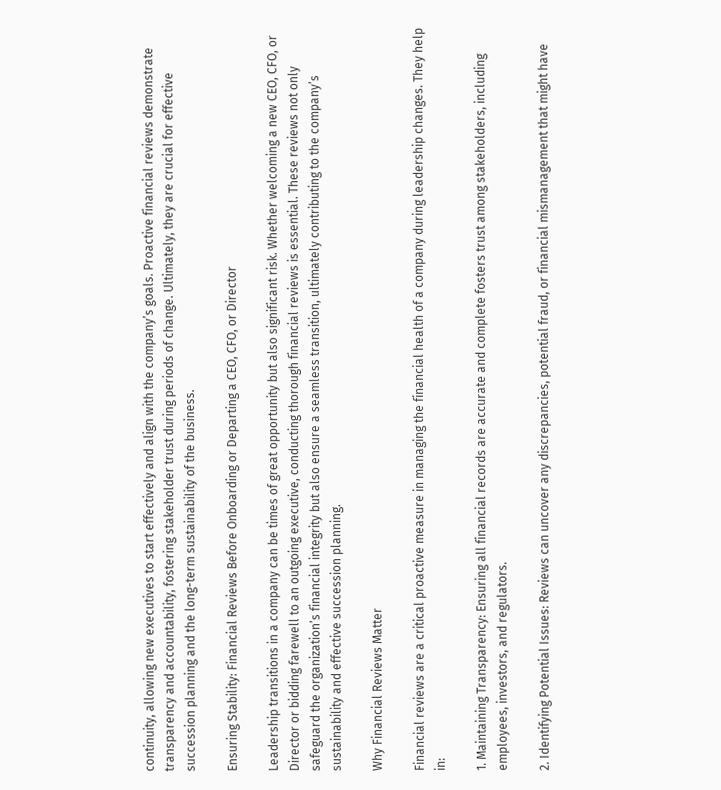continuity, allowing new executives to start effectively and align with the company’s goals. Proactive financial reviews demonstrate transparency and accountability, fostering stakeholder trust during periods of change. Ultimately, they are crucial for effective succession planning and the long-term sustainability of the business.

Ensuring Stability: Financial Reviews Before Onboarding or Departing a CEO, CFO, or Director

Leadership transitions in a company can be times of great opportunity but also significant risk. Whether welcoming a new CEO, CFO, or Director or bidding farewell to an outgoing executive, conducting thorough financial reviews is essential. These reviews not only safeguard the organization’s financial integrity but also ensure a seamless transition, ultimately contributing to the company’s sustainability and effective succession planning.

Why Financial Reviews Matter

Financial reviews are a critical proactive measure in managing the financial health of a company during leadership changes. They help in:

1. Maintaining Transparency: Ensuring all financial records are accurate and complete fosters trust among stakeholders, including employees, investors, and regulators.

2. Identifying Potential Issues: Reviews can uncover any discrepancies, potential fraud, or financial mismanagement that might have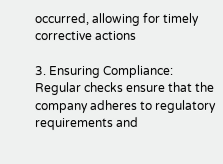occurred, allowing for timely corrective actions

3. Ensuring Compliance: Regular checks ensure that the company adheres to regulatory requirements and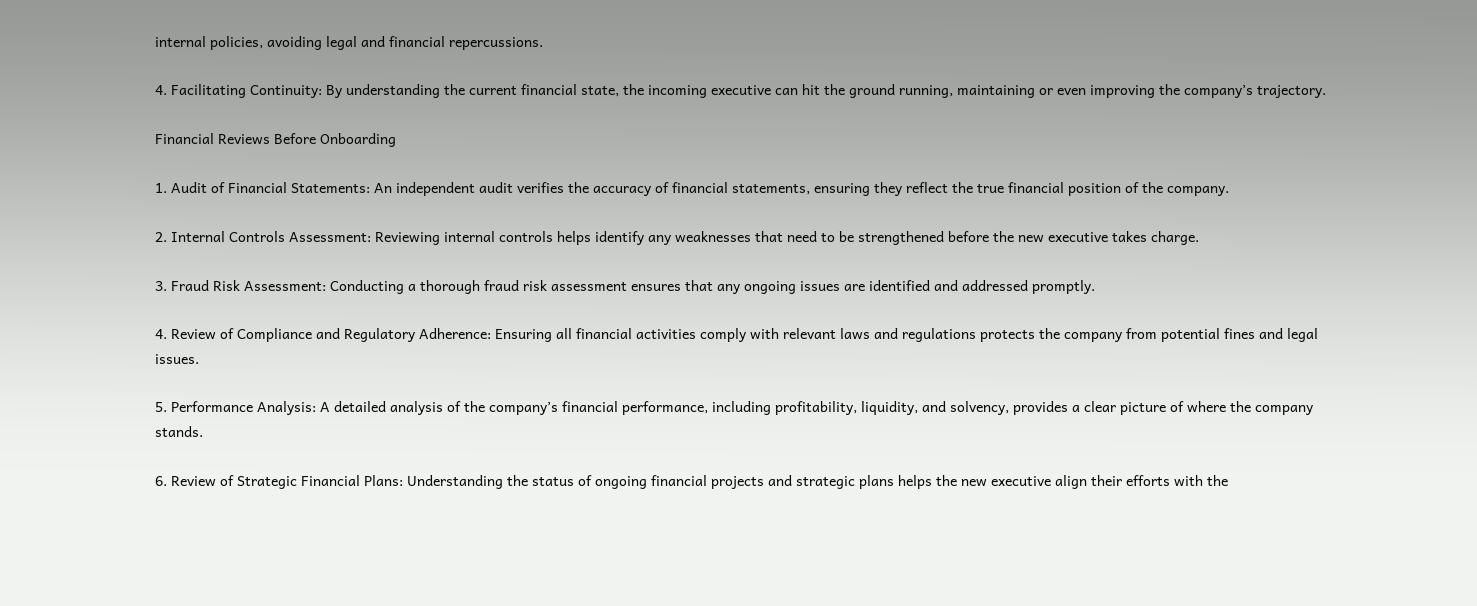internal policies, avoiding legal and financial repercussions.

4. Facilitating Continuity: By understanding the current financial state, the incoming executive can hit the ground running, maintaining or even improving the company’s trajectory.

Financial Reviews Before Onboarding

1. Audit of Financial Statements: An independent audit verifies the accuracy of financial statements, ensuring they reflect the true financial position of the company.

2. Internal Controls Assessment: Reviewing internal controls helps identify any weaknesses that need to be strengthened before the new executive takes charge.

3. Fraud Risk Assessment: Conducting a thorough fraud risk assessment ensures that any ongoing issues are identified and addressed promptly.

4. Review of Compliance and Regulatory Adherence: Ensuring all financial activities comply with relevant laws and regulations protects the company from potential fines and legal issues.

5. Performance Analysis: A detailed analysis of the company’s financial performance, including profitability, liquidity, and solvency, provides a clear picture of where the company stands.

6. Review of Strategic Financial Plans: Understanding the status of ongoing financial projects and strategic plans helps the new executive align their efforts with the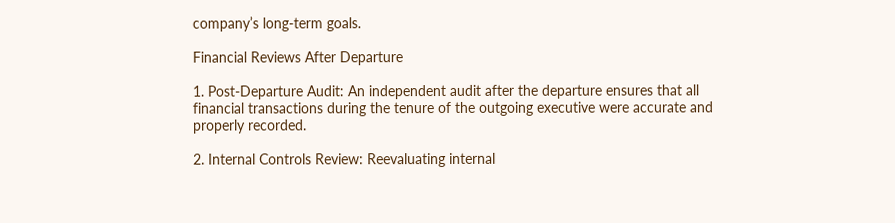company’s long-term goals.

Financial Reviews After Departure

1. Post-Departure Audit: An independent audit after the departure ensures that all financial transactions during the tenure of the outgoing executive were accurate and properly recorded.

2. Internal Controls Review: Reevaluating internal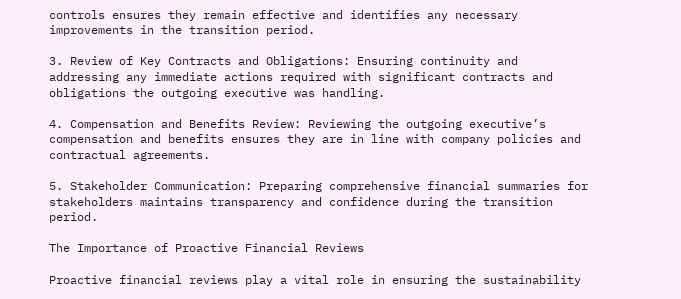controls ensures they remain effective and identifies any necessary improvements in the transition period.

3. Review of Key Contracts and Obligations: Ensuring continuity and addressing any immediate actions required with significant contracts and obligations the outgoing executive was handling.

4. Compensation and Benefits Review: Reviewing the outgoing executive’s compensation and benefits ensures they are in line with company policies and contractual agreements.

5. Stakeholder Communication: Preparing comprehensive financial summaries for stakeholders maintains transparency and confidence during the transition period.

The Importance of Proactive Financial Reviews

Proactive financial reviews play a vital role in ensuring the sustainability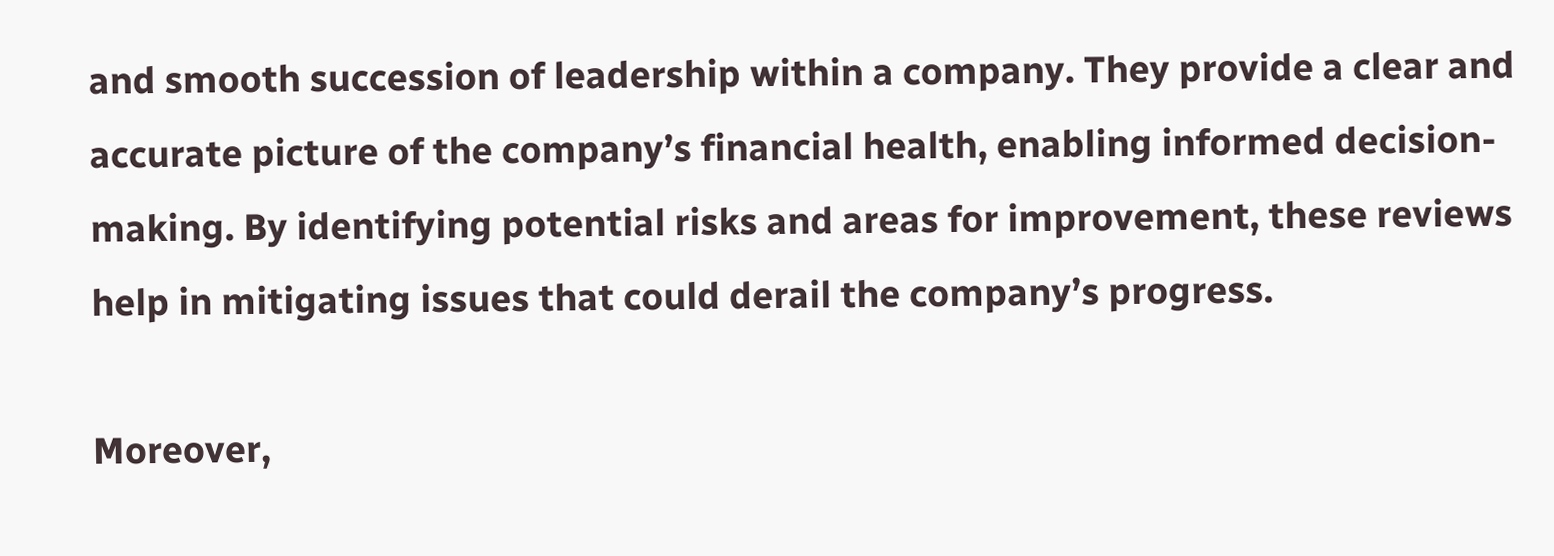and smooth succession of leadership within a company. They provide a clear and accurate picture of the company’s financial health, enabling informed decision-making. By identifying potential risks and areas for improvement, these reviews help in mitigating issues that could derail the company’s progress.

Moreover,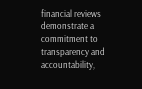financial reviews demonstrate a commitment to transparency and accountability,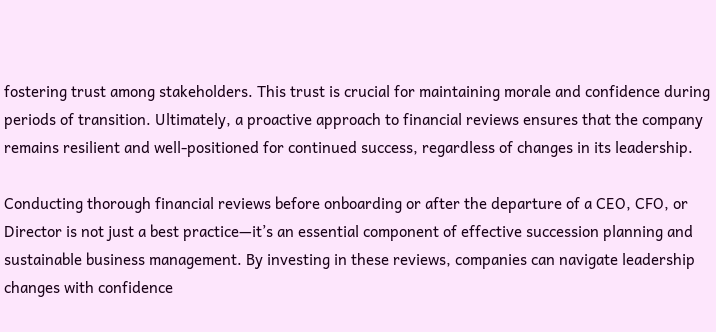fostering trust among stakeholders. This trust is crucial for maintaining morale and confidence during periods of transition. Ultimately, a proactive approach to financial reviews ensures that the company remains resilient and well-positioned for continued success, regardless of changes in its leadership.

Conducting thorough financial reviews before onboarding or after the departure of a CEO, CFO, or Director is not just a best practice—it’s an essential component of effective succession planning and sustainable business management. By investing in these reviews, companies can navigate leadership changes with confidence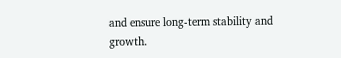and ensure long-term stability and growth.